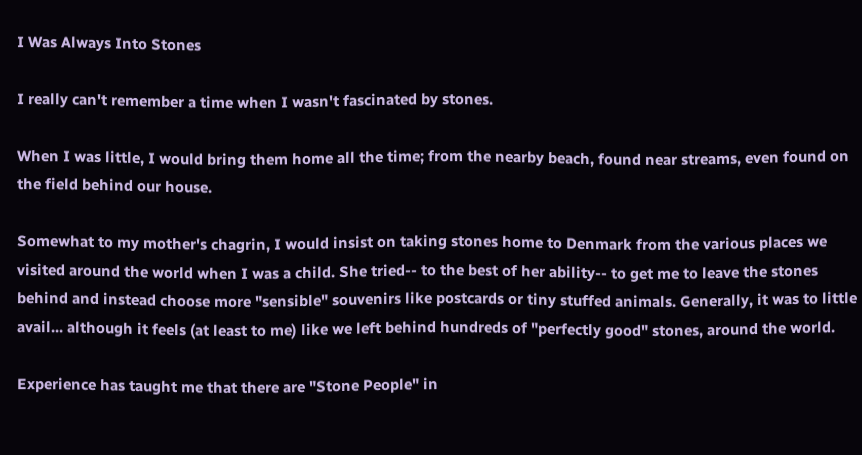I Was Always Into Stones

I really can't remember a time when I wasn't fascinated by stones.

When I was little, I would bring them home all the time; from the nearby beach, found near streams, even found on the field behind our house.

Somewhat to my mother's chagrin, I would insist on taking stones home to Denmark from the various places we visited around the world when I was a child. She tried-- to the best of her ability-- to get me to leave the stones behind and instead choose more "sensible" souvenirs like postcards or tiny stuffed animals. Generally, it was to little avail... although it feels (at least to me) like we left behind hundreds of "perfectly good" stones, around the world.

Experience has taught me that there are "Stone People" in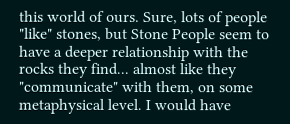this world of ours. Sure, lots of people "like" stones, but Stone People seem to have a deeper relationship with the rocks they find... almost like they "communicate" with them, on some metaphysical level. I would have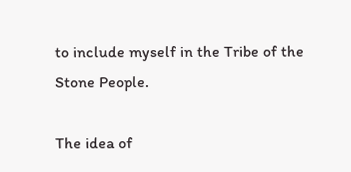to include myself in the Tribe of the Stone People.

The idea of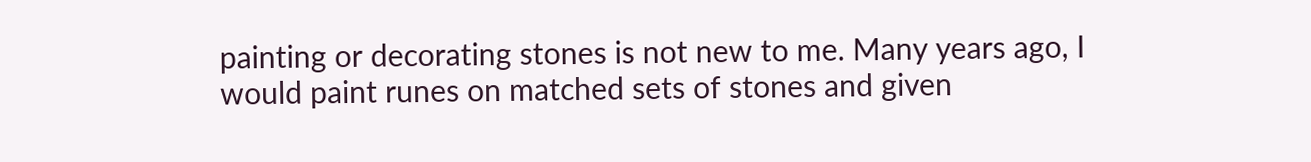painting or decorating stones is not new to me. Many years ago, I would paint runes on matched sets of stones and given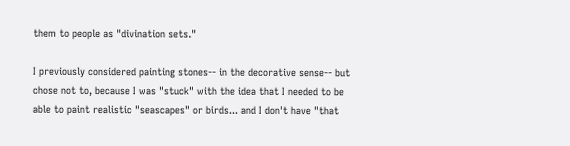them to people as "divination sets."

I previously considered painting stones-- in the decorative sense-- but chose not to, because I was "stuck" with the idea that I needed to be able to paint realistic "seascapes" or birds... and I don't have "that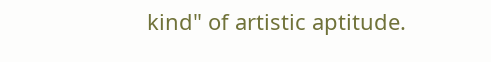kind" of artistic aptitude.